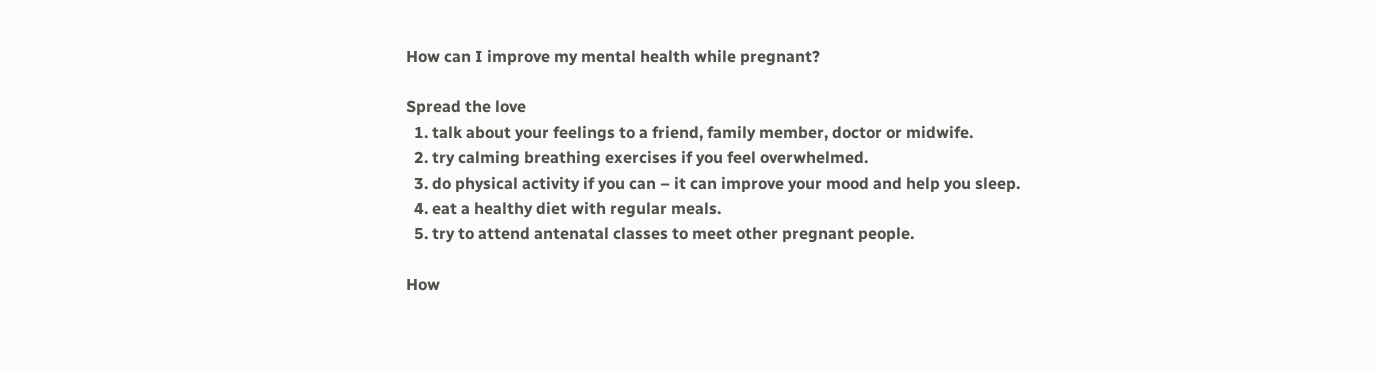How can I improve my mental health while pregnant?

Spread the love
  1. talk about your feelings to a friend, family member, doctor or midwife.
  2. try calming breathing exercises if you feel overwhelmed.
  3. do physical activity if you can – it can improve your mood and help you sleep.
  4. eat a healthy diet with regular meals.
  5. try to attend antenatal classes to meet other pregnant people.

How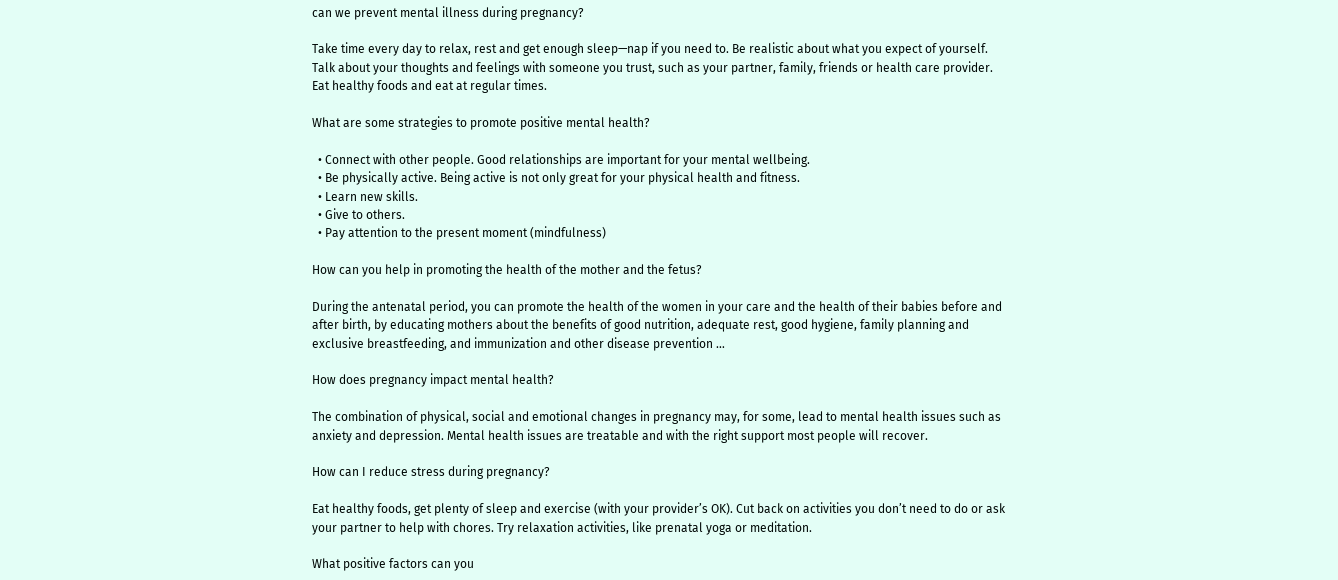can we prevent mental illness during pregnancy?

Take time every day to relax, rest and get enough sleep—nap if you need to. Be realistic about what you expect of yourself. Talk about your thoughts and feelings with someone you trust, such as your partner, family, friends or health care provider. Eat healthy foods and eat at regular times.

What are some strategies to promote positive mental health?

  • Connect with other people. Good relationships are important for your mental wellbeing.
  • Be physically active. Being active is not only great for your physical health and fitness.
  • Learn new skills.
  • Give to others.
  • Pay attention to the present moment (mindfulness)

How can you help in promoting the health of the mother and the fetus?

During the antenatal period, you can promote the health of the women in your care and the health of their babies before and after birth, by educating mothers about the benefits of good nutrition, adequate rest, good hygiene, family planning and exclusive breastfeeding, and immunization and other disease prevention …

How does pregnancy impact mental health?

The combination of physical, social and emotional changes in pregnancy may, for some, lead to mental health issues such as anxiety and depression. Mental health issues are treatable and with the right support most people will recover.

How can I reduce stress during pregnancy?

Eat healthy foods, get plenty of sleep and exercise (with your provider’s OK). Cut back on activities you don’t need to do or ask your partner to help with chores. Try relaxation activities, like prenatal yoga or meditation.

What positive factors can you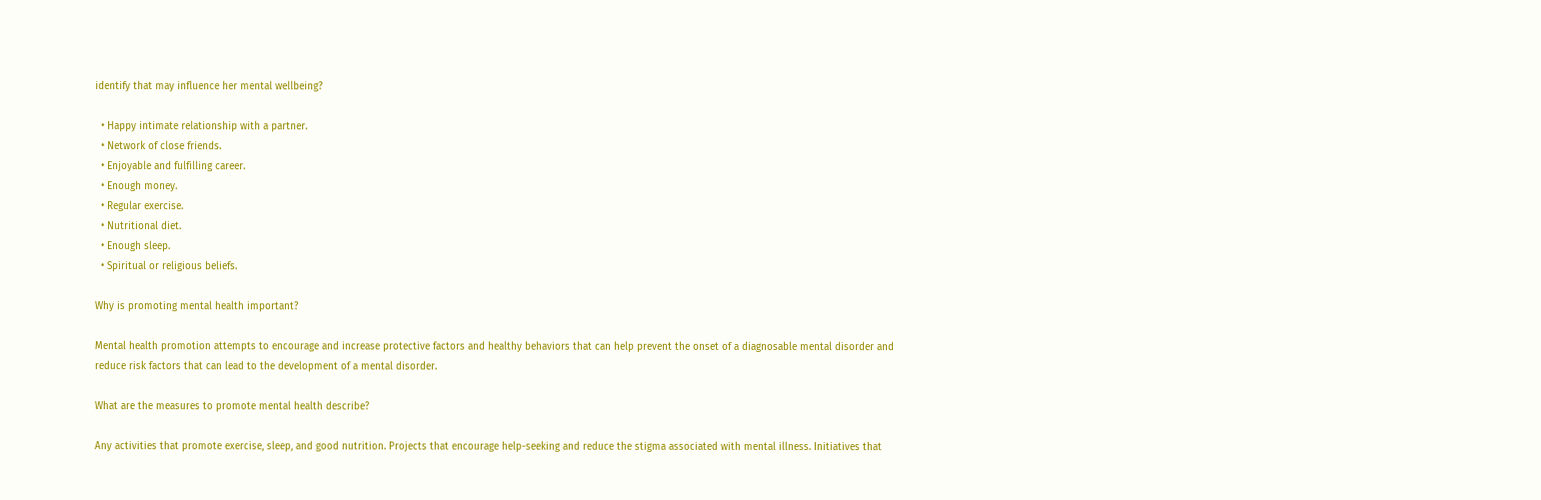identify that may influence her mental wellbeing?

  • Happy intimate relationship with a partner.
  • Network of close friends.
  • Enjoyable and fulfilling career.
  • Enough money.
  • Regular exercise.
  • Nutritional diet.
  • Enough sleep.
  • Spiritual or religious beliefs.

Why is promoting mental health important?

Mental health promotion attempts to encourage and increase protective factors and healthy behaviors that can help prevent the onset of a diagnosable mental disorder and reduce risk factors that can lead to the development of a mental disorder.

What are the measures to promote mental health describe?

Any activities that promote exercise, sleep, and good nutrition. Projects that encourage help-seeking and reduce the stigma associated with mental illness. Initiatives that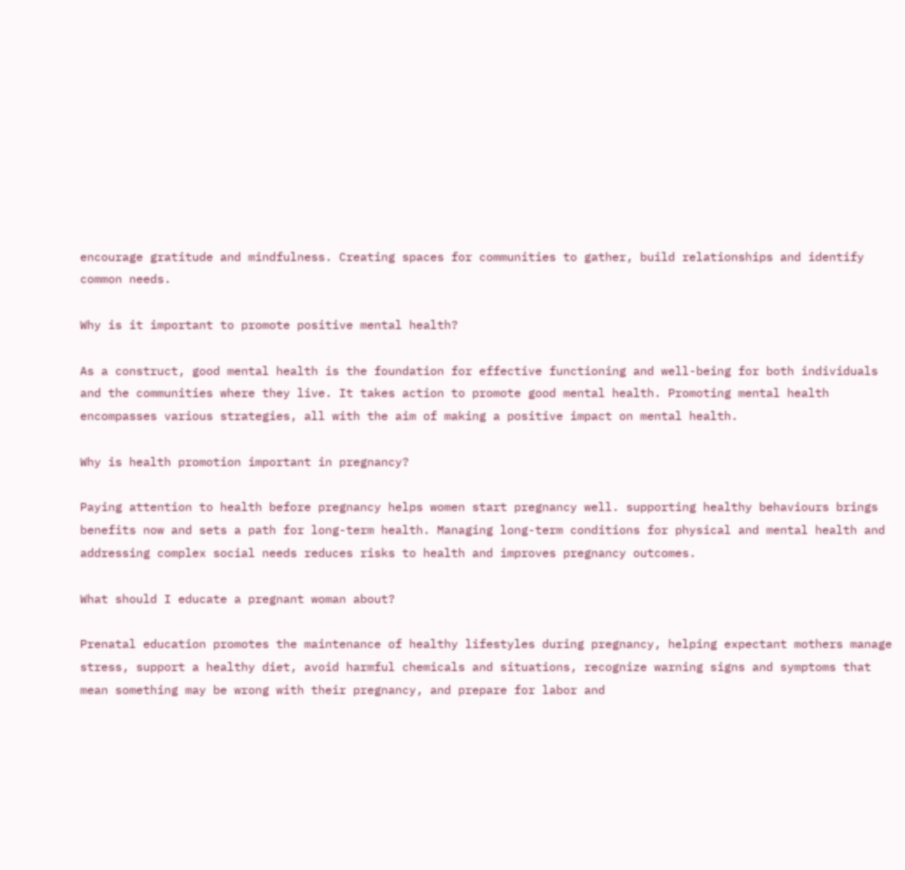encourage gratitude and mindfulness. Creating spaces for communities to gather, build relationships and identify common needs.

Why is it important to promote positive mental health?

As a construct, good mental health is the foundation for effective functioning and well-being for both individuals and the communities where they live. It takes action to promote good mental health. Promoting mental health encompasses various strategies, all with the aim of making a positive impact on mental health.

Why is health promotion important in pregnancy?

Paying attention to health before pregnancy helps women start pregnancy well. supporting healthy behaviours brings benefits now and sets a path for long-term health. Managing long-term conditions for physical and mental health and addressing complex social needs reduces risks to health and improves pregnancy outcomes.

What should I educate a pregnant woman about?

Prenatal education promotes the maintenance of healthy lifestyles during pregnancy, helping expectant mothers manage stress, support a healthy diet, avoid harmful chemicals and situations, recognize warning signs and symptoms that mean something may be wrong with their pregnancy, and prepare for labor and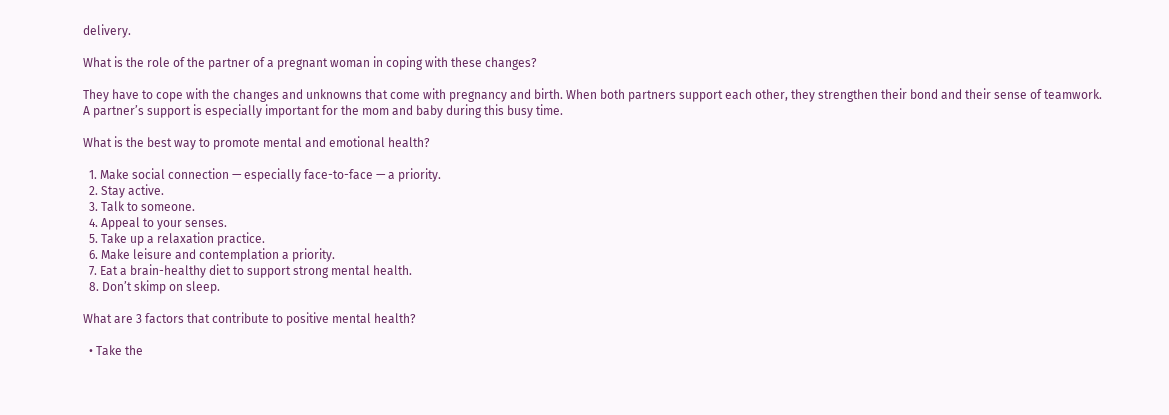delivery.

What is the role of the partner of a pregnant woman in coping with these changes?

They have to cope with the changes and unknowns that come with pregnancy and birth. When both partners support each other, they strengthen their bond and their sense of teamwork. A partner’s support is especially important for the mom and baby during this busy time.

What is the best way to promote mental and emotional health?

  1. Make social connection — especially face-to-face — a priority.
  2. Stay active.
  3. Talk to someone.
  4. Appeal to your senses.
  5. Take up a relaxation practice.
  6. Make leisure and contemplation a priority.
  7. Eat a brain-healthy diet to support strong mental health.
  8. Don’t skimp on sleep.

What are 3 factors that contribute to positive mental health?

  • Take the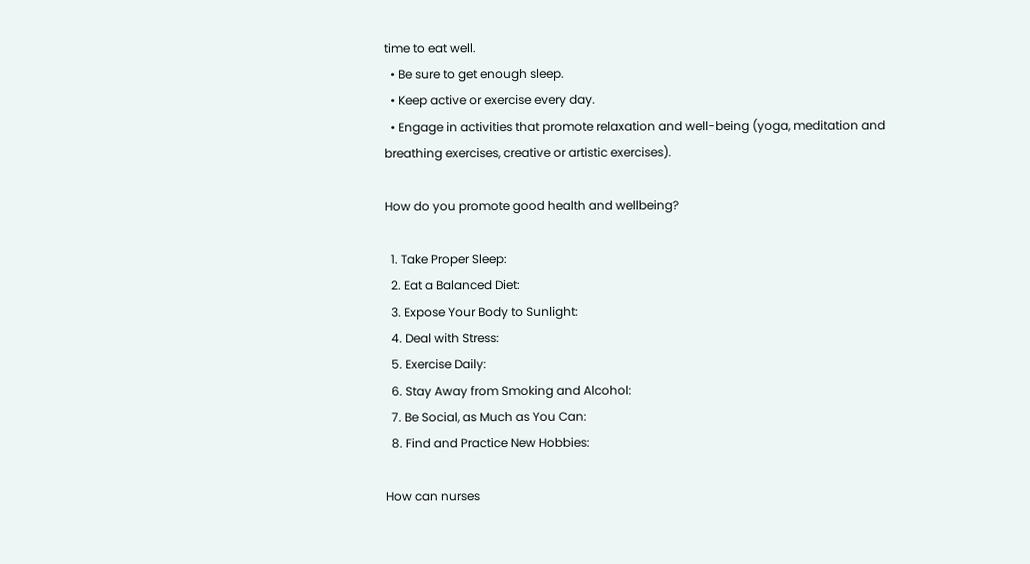time to eat well.
  • Be sure to get enough sleep.
  • Keep active or exercise every day.
  • Engage in activities that promote relaxation and well-being (yoga, meditation and breathing exercises, creative or artistic exercises).

How do you promote good health and wellbeing?

  1. Take Proper Sleep:
  2. Eat a Balanced Diet:
  3. Expose Your Body to Sunlight:
  4. Deal with Stress:
  5. Exercise Daily:
  6. Stay Away from Smoking and Alcohol:
  7. Be Social, as Much as You Can:
  8. Find and Practice New Hobbies:

How can nurses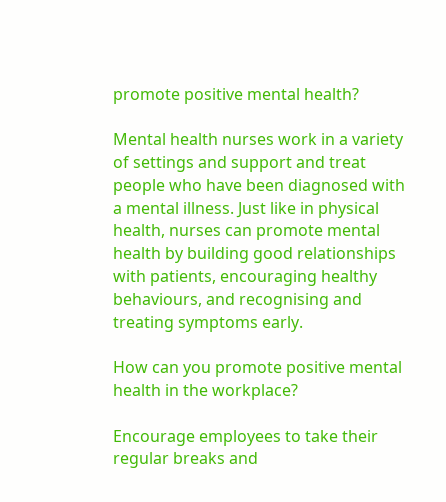promote positive mental health?

Mental health nurses work in a variety of settings and support and treat people who have been diagnosed with a mental illness. Just like in physical health, nurses can promote mental health by building good relationships with patients, encouraging healthy behaviours, and recognising and treating symptoms early.

How can you promote positive mental health in the workplace?

Encourage employees to take their regular breaks and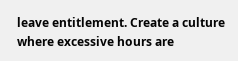leave entitlement. Create a culture where excessive hours are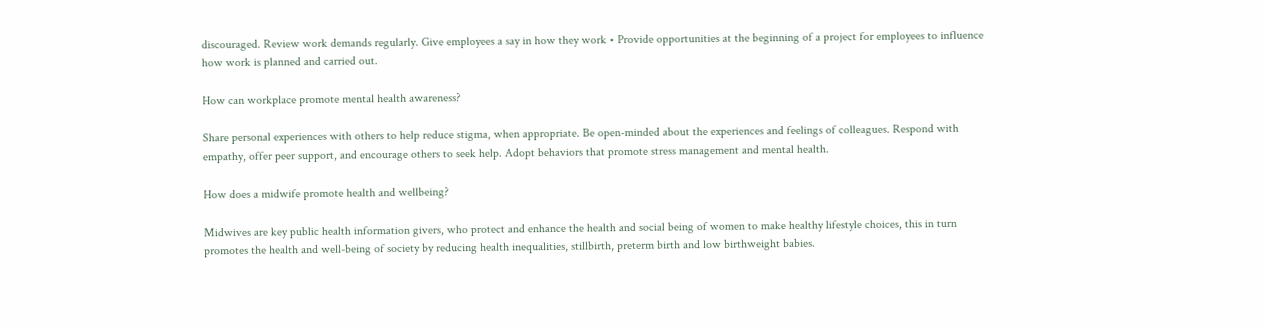discouraged. Review work demands regularly. Give employees a say in how they work • Provide opportunities at the beginning of a project for employees to influence how work is planned and carried out.

How can workplace promote mental health awareness?

Share personal experiences with others to help reduce stigma, when appropriate. Be open-minded about the experiences and feelings of colleagues. Respond with empathy, offer peer support, and encourage others to seek help. Adopt behaviors that promote stress management and mental health.

How does a midwife promote health and wellbeing?

Midwives are key public health information givers, who protect and enhance the health and social being of women to make healthy lifestyle choices, this in turn promotes the health and well-being of society by reducing health inequalities, stillbirth, preterm birth and low birthweight babies.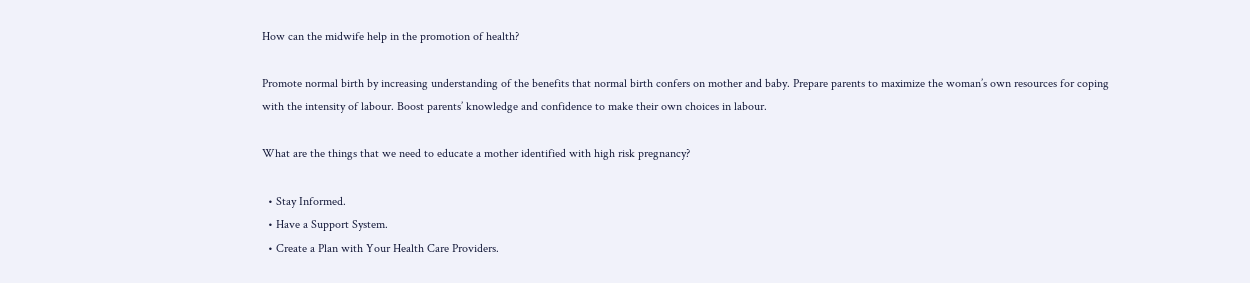How can the midwife help in the promotion of health?

Promote normal birth by increasing understanding of the benefits that normal birth confers on mother and baby. Prepare parents to maximize the woman’s own resources for coping with the intensity of labour. Boost parents’ knowledge and confidence to make their own choices in labour.

What are the things that we need to educate a mother identified with high risk pregnancy?

  • Stay Informed.
  • Have a Support System.
  • Create a Plan with Your Health Care Providers.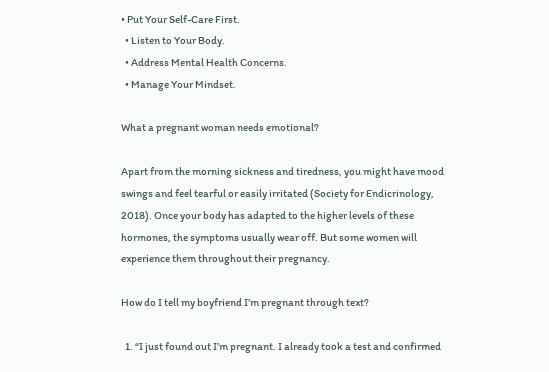• Put Your Self-Care First.
  • Listen to Your Body.
  • Address Mental Health Concerns.
  • Manage Your Mindset.

What a pregnant woman needs emotional?

Apart from the morning sickness and tiredness, you might have mood swings and feel tearful or easily irritated (Society for Endicrinology, 2018). Once your body has adapted to the higher levels of these hormones, the symptoms usually wear off. But some women will experience them throughout their pregnancy.

How do I tell my boyfriend I’m pregnant through text?

  1. “I just found out I’m pregnant. I already took a test and confirmed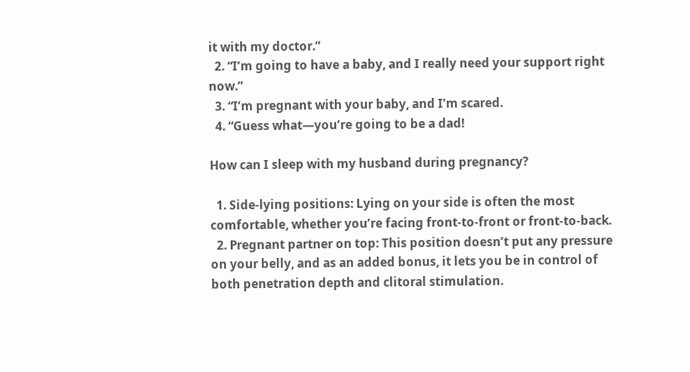it with my doctor.”
  2. “I’m going to have a baby, and I really need your support right now.”
  3. “I’m pregnant with your baby, and I’m scared.
  4. “Guess what—you’re going to be a dad!

How can I sleep with my husband during pregnancy?

  1. Side-lying positions: Lying on your side is often the most comfortable, whether you’re facing front-to-front or front-to-back.
  2. Pregnant partner on top: This position doesn’t put any pressure on your belly, and as an added bonus, it lets you be in control of both penetration depth and clitoral stimulation.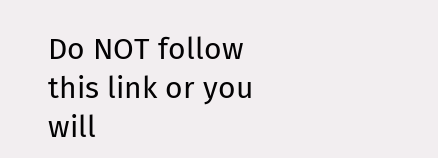Do NOT follow this link or you will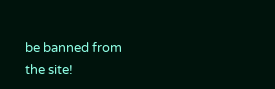be banned from the site!